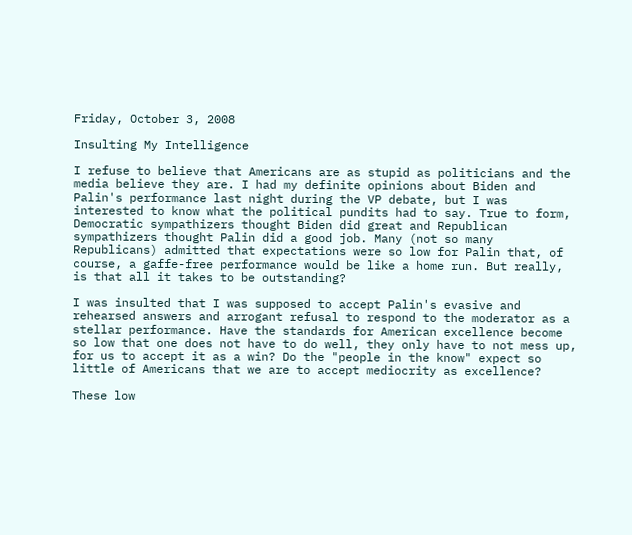Friday, October 3, 2008

Insulting My Intelligence

I refuse to believe that Americans are as stupid as politicians and the media believe they are. I had my definite opinions about Biden and Palin's performance last night during the VP debate, but I was interested to know what the political pundits had to say. True to form, Democratic sympathizers thought Biden did great and Republican sympathizers thought Palin did a good job. Many (not so many Republicans) admitted that expectations were so low for Palin that, of course, a gaffe-free performance would be like a home run. But really, is that all it takes to be outstanding?

I was insulted that I was supposed to accept Palin's evasive and rehearsed answers and arrogant refusal to respond to the moderator as a stellar performance. Have the standards for American excellence become so low that one does not have to do well, they only have to not mess up, for us to accept it as a win? Do the "people in the know" expect so little of Americans that we are to accept mediocrity as excellence?

These low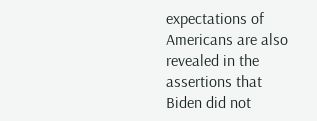expectations of Americans are also revealed in the assertions that Biden did not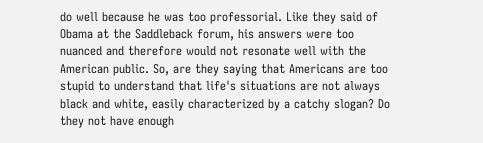do well because he was too professorial. Like they said of Obama at the Saddleback forum, his answers were too nuanced and therefore would not resonate well with the American public. So, are they saying that Americans are too stupid to understand that life's situations are not always black and white, easily characterized by a catchy slogan? Do they not have enough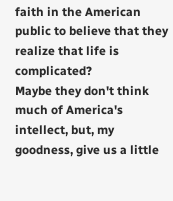faith in the American public to believe that they realize that life is complicated?
Maybe they don't think much of America's intellect, but, my goodness, give us a little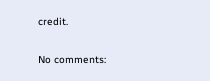credit.

No comments: